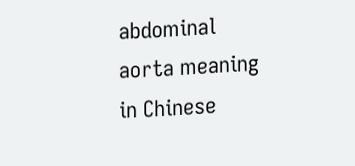abdominal aorta meaning in Chinese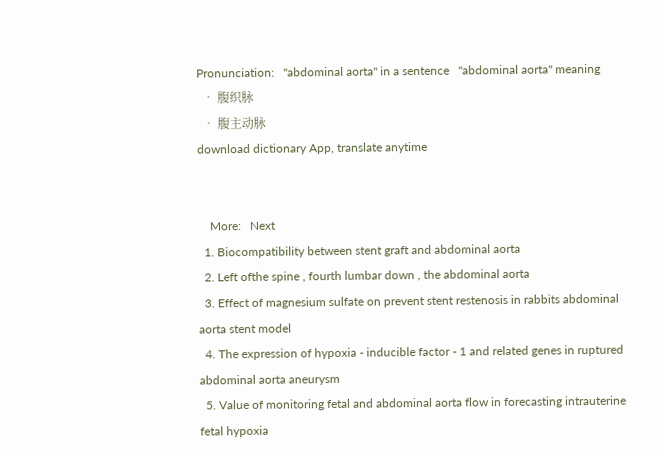Pronunciation:   "abdominal aorta" in a sentence   "abdominal aorta" meaning
  • 腹织脉
  • 腹主动脉
download dictionary App, translate anytime


    More:   Next
  1. Biocompatibility between stent graft and abdominal aorta
  2. Left ofthe spine , fourth lumbar down , the abdominal aorta
  3. Effect of magnesium sulfate on prevent stent restenosis in rabbits abdominal aorta stent model
  4. The expression of hypoxia - inducible factor - 1 and related genes in ruptured abdominal aorta aneurysm
  5. Value of monitoring fetal and abdominal aorta flow in forecasting intrauterine fetal hypoxia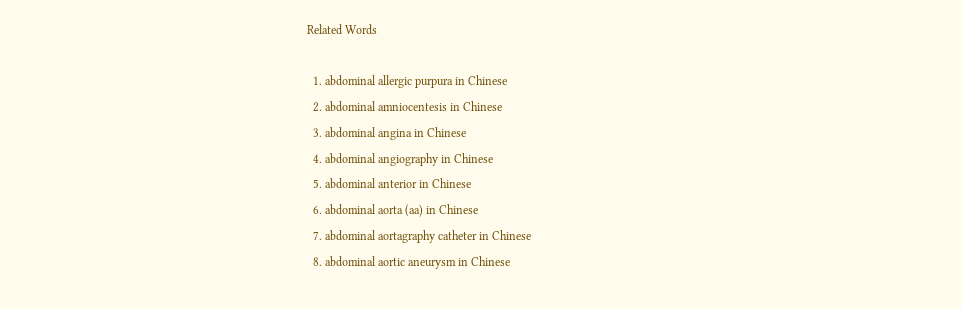Related Words

  1. abdominal allergic purpura in Chinese
  2. abdominal amniocentesis in Chinese
  3. abdominal angina in Chinese
  4. abdominal angiography in Chinese
  5. abdominal anterior in Chinese
  6. abdominal aorta (aa) in Chinese
  7. abdominal aortagraphy catheter in Chinese
  8. abdominal aortic aneurysm in Chinese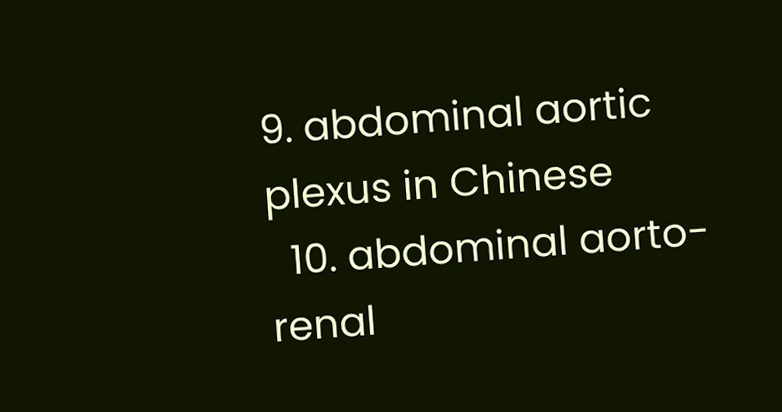9. abdominal aortic plexus in Chinese
  10. abdominal aorto-renal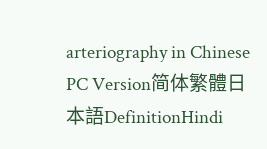arteriography in Chinese
PC Version简体繁體日本語DefinitionHindi